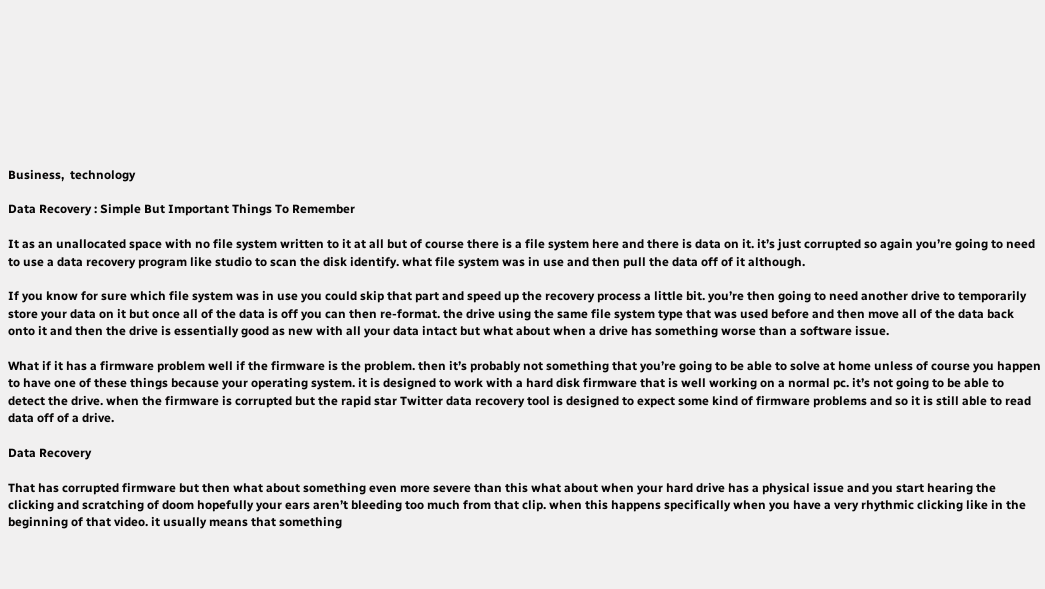Business,  technology

Data Recovery : Simple But Important Things To Remember

It as an unallocated space with no file system written to it at all but of course there is a file system here and there is data on it. it’s just corrupted so again you’re going to need to use a data recovery program like studio to scan the disk identify. what file system was in use and then pull the data off of it although.

If you know for sure which file system was in use you could skip that part and speed up the recovery process a little bit. you’re then going to need another drive to temporarily store your data on it but once all of the data is off you can then re-format. the drive using the same file system type that was used before and then move all of the data back onto it and then the drive is essentially good as new with all your data intact but what about when a drive has something worse than a software issue.

What if it has a firmware problem well if the firmware is the problem. then it’s probably not something that you’re going to be able to solve at home unless of course you happen to have one of these things because your operating system. it is designed to work with a hard disk firmware that is well working on a normal pc. it’s not going to be able to detect the drive. when the firmware is corrupted but the rapid star Twitter data recovery tool is designed to expect some kind of firmware problems and so it is still able to read data off of a drive.

Data Recovery

That has corrupted firmware but then what about something even more severe than this what about when your hard drive has a physical issue and you start hearing the clicking and scratching of doom hopefully your ears aren’t bleeding too much from that clip. when this happens specifically when you have a very rhythmic clicking like in the beginning of that video. it usually means that something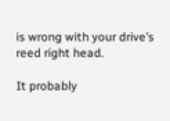is wrong with your drive’s reed right head.

It probably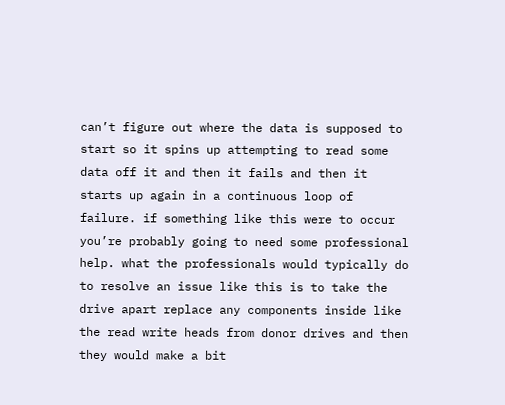can’t figure out where the data is supposed to start so it spins up attempting to read some data off it and then it fails and then it starts up again in a continuous loop of failure. if something like this were to occur you’re probably going to need some professional help. what the professionals would typically do to resolve an issue like this is to take the drive apart replace any components inside like the read write heads from donor drives and then they would make a bit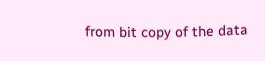from bit copy of the data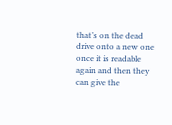that’s on the dead drive onto a new one once it is readable again and then they can give the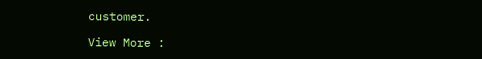customer.

View More :